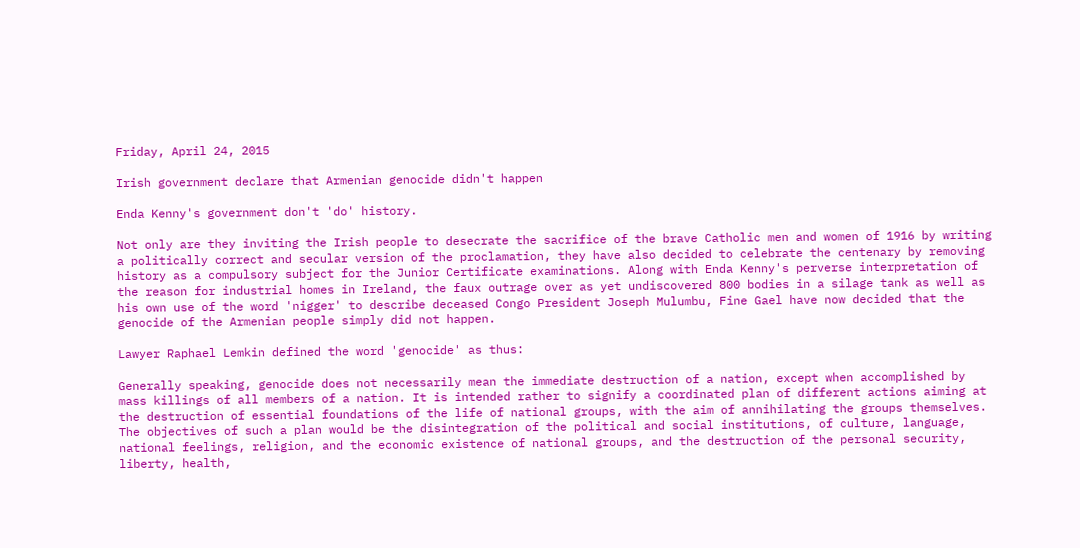Friday, April 24, 2015

Irish government declare that Armenian genocide didn't happen

Enda Kenny's government don't 'do' history.

Not only are they inviting the Irish people to desecrate the sacrifice of the brave Catholic men and women of 1916 by writing a politically correct and secular version of the proclamation, they have also decided to celebrate the centenary by removing history as a compulsory subject for the Junior Certificate examinations. Along with Enda Kenny's perverse interpretation of the reason for industrial homes in Ireland, the faux outrage over as yet undiscovered 800 bodies in a silage tank as well as his own use of the word 'nigger' to describe deceased Congo President Joseph Mulumbu, Fine Gael have now decided that the genocide of the Armenian people simply did not happen.

Lawyer Raphael Lemkin defined the word 'genocide' as thus:

Generally speaking, genocide does not necessarily mean the immediate destruction of a nation, except when accomplished by mass killings of all members of a nation. It is intended rather to signify a coordinated plan of different actions aiming at the destruction of essential foundations of the life of national groups, with the aim of annihilating the groups themselves. The objectives of such a plan would be the disintegration of the political and social institutions, of culture, language, national feelings, religion, and the economic existence of national groups, and the destruction of the personal security, liberty, health,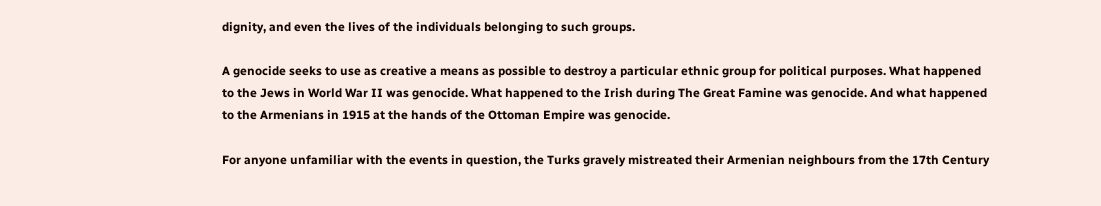dignity, and even the lives of the individuals belonging to such groups.

A genocide seeks to use as creative a means as possible to destroy a particular ethnic group for political purposes. What happened to the Jews in World War II was genocide. What happened to the Irish during The Great Famine was genocide. And what happened to the Armenians in 1915 at the hands of the Ottoman Empire was genocide.

For anyone unfamiliar with the events in question, the Turks gravely mistreated their Armenian neighbours from the 17th Century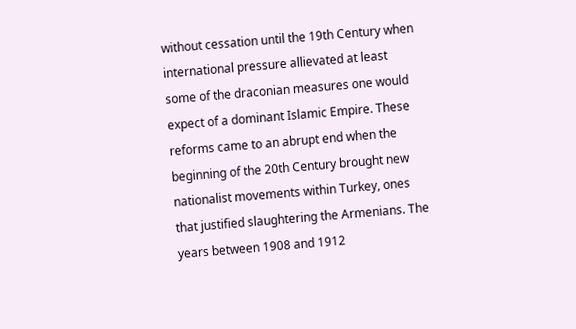without cessation until the 19th Century when international pressure allievated at least some of the draconian measures one would expect of a dominant Islamic Empire. These reforms came to an abrupt end when the beginning of the 20th Century brought new nationalist movements within Turkey, ones that justified slaughtering the Armenians. The years between 1908 and 1912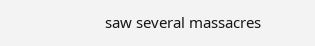saw several massacres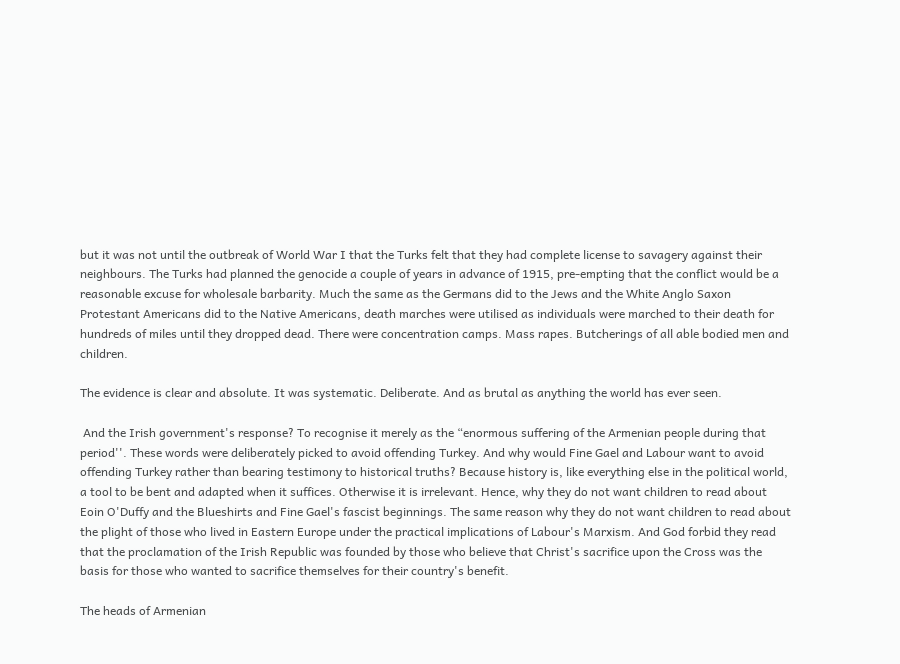but it was not until the outbreak of World War I that the Turks felt that they had complete license to savagery against their neighbours. The Turks had planned the genocide a couple of years in advance of 1915, pre-empting that the conflict would be a reasonable excuse for wholesale barbarity. Much the same as the Germans did to the Jews and the White Anglo Saxon Protestant Americans did to the Native Americans, death marches were utilised as individuals were marched to their death for hundreds of miles until they dropped dead. There were concentration camps. Mass rapes. Butcherings of all able bodied men and children.

The evidence is clear and absolute. It was systematic. Deliberate. And as brutal as anything the world has ever seen.

 And the Irish government's response? To recognise it merely as the “enormous suffering of the Armenian people during that period''. These words were deliberately picked to avoid offending Turkey. And why would Fine Gael and Labour want to avoid offending Turkey rather than bearing testimony to historical truths? Because history is, like everything else in the political world, a tool to be bent and adapted when it suffices. Otherwise it is irrelevant. Hence, why they do not want children to read about Eoin O'Duffy and the Blueshirts and Fine Gael's fascist beginnings. The same reason why they do not want children to read about the plight of those who lived in Eastern Europe under the practical implications of Labour's Marxism. And God forbid they read that the proclamation of the Irish Republic was founded by those who believe that Christ's sacrifice upon the Cross was the basis for those who wanted to sacrifice themselves for their country's benefit.

The heads of Armenian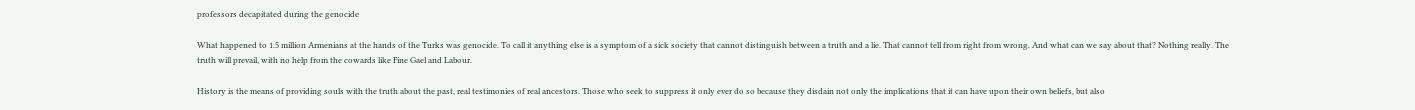professors decapitated during the genocide

What happened to 1.5 million Armenians at the hands of the Turks was genocide. To call it anything else is a symptom of a sick society that cannot distinguish between a truth and a lie. That cannot tell from right from wrong. And what can we say about that? Nothing really. The truth will prevail, with no help from the cowards like Fine Gael and Labour.

History is the means of providing souls with the truth about the past, real testimonies of real ancestors. Those who seek to suppress it only ever do so because they disdain not only the implications that it can have upon their own beliefs, but also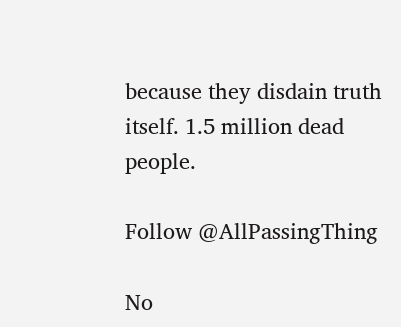because they disdain truth itself. 1.5 million dead people.

Follow @AllPassingThing

No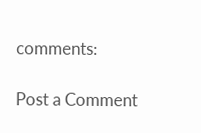comments:

Post a Comment